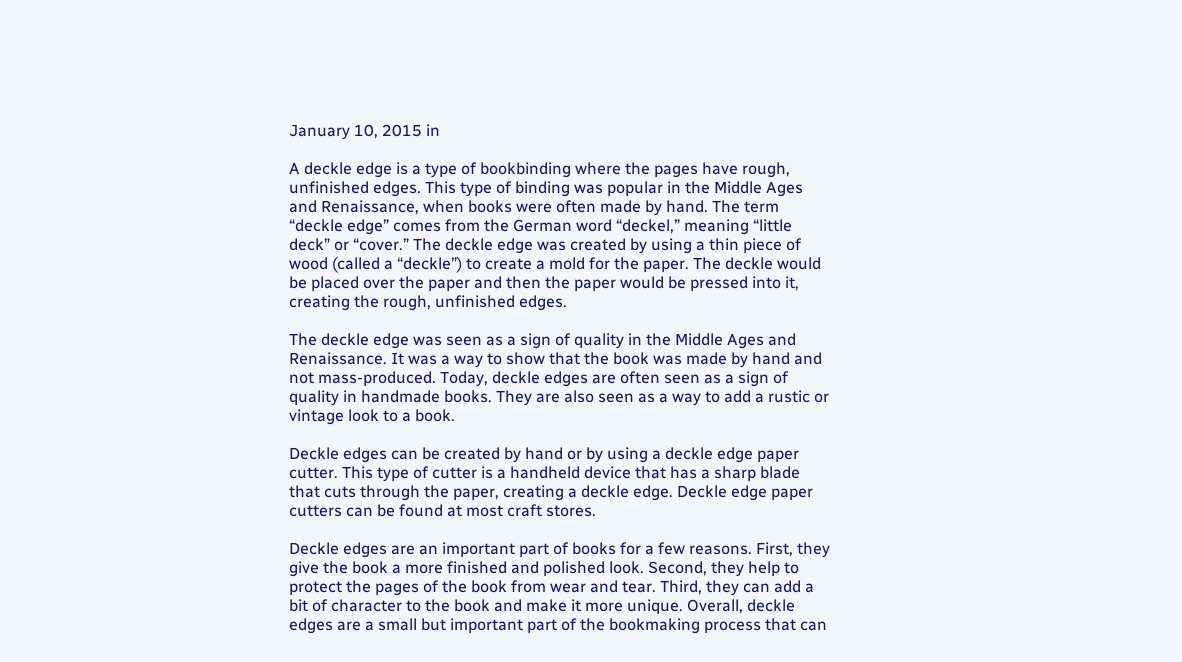January 10, 2015 in

A deckle edge is a type of bookbinding where the pages have rough, unfinished edges. This type of binding was popular in the Middle Ages and Renaissance, when books were often made by hand. The term “deckle edge” comes from the German word “deckel,” meaning “little deck” or “cover.” The deckle edge was created by using a thin piece of wood (called a “deckle”) to create a mold for the paper. The deckle would be placed over the paper and then the paper would be pressed into it, creating the rough, unfinished edges.

The deckle edge was seen as a sign of quality in the Middle Ages and Renaissance. It was a way to show that the book was made by hand and not mass-produced. Today, deckle edges are often seen as a sign of quality in handmade books. They are also seen as a way to add a rustic or vintage look to a book.

Deckle edges can be created by hand or by using a deckle edge paper cutter. This type of cutter is a handheld device that has a sharp blade that cuts through the paper, creating a deckle edge. Deckle edge paper cutters can be found at most craft stores.

Deckle edges are an important part of books for a few reasons. First, they give the book a more finished and polished look. Second, they help to protect the pages of the book from wear and tear. Third, they can add a bit of character to the book and make it more unique. Overall, deckle edges are a small but important part of the bookmaking process that can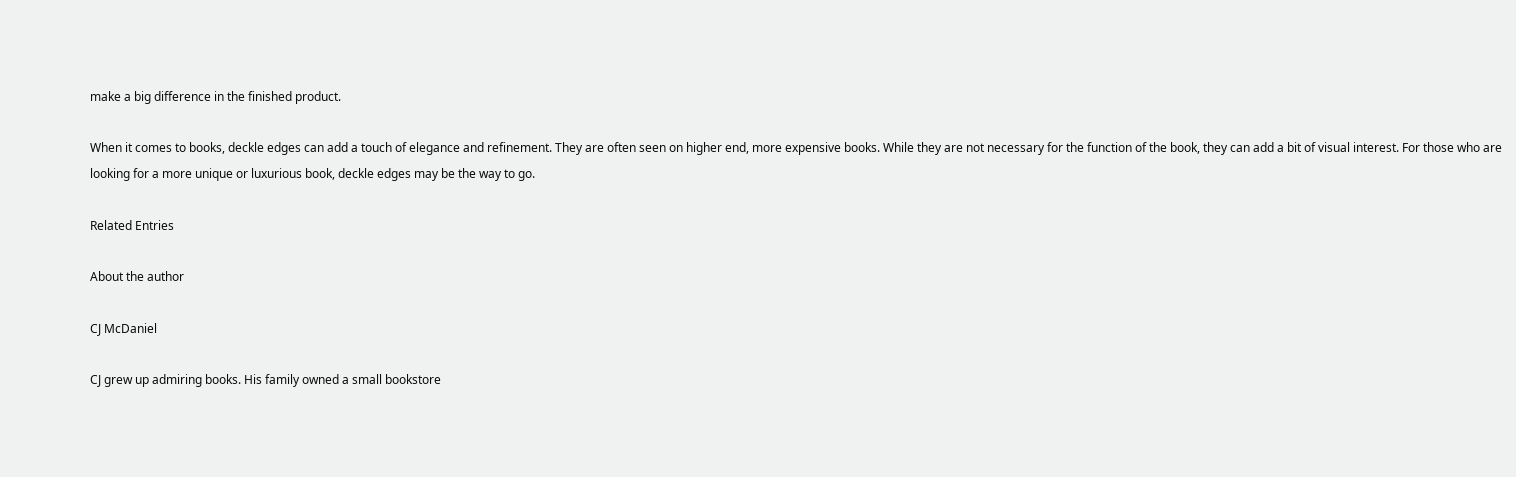make a big difference in the finished product.

When it comes to books, deckle edges can add a touch of elegance and refinement. They are often seen on higher end, more expensive books. While they are not necessary for the function of the book, they can add a bit of visual interest. For those who are looking for a more unique or luxurious book, deckle edges may be the way to go.

Related Entries

About the author

CJ McDaniel

CJ grew up admiring books. His family owned a small bookstore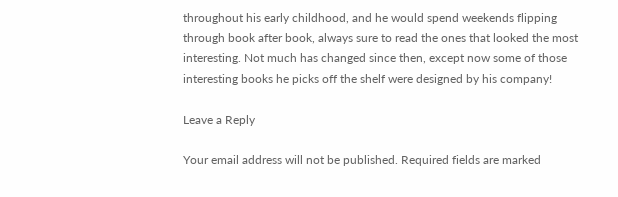throughout his early childhood, and he would spend weekends flipping through book after book, always sure to read the ones that looked the most interesting. Not much has changed since then, except now some of those interesting books he picks off the shelf were designed by his company!

Leave a Reply

Your email address will not be published. Required fields are marked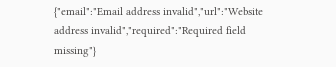{"email":"Email address invalid","url":"Website address invalid","required":"Required field missing"}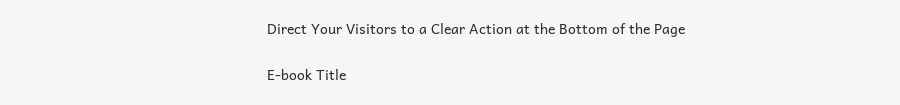Direct Your Visitors to a Clear Action at the Bottom of the Page

E-book Title